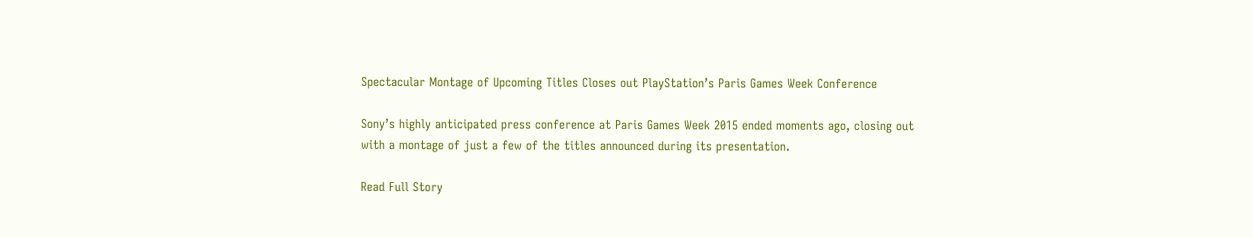Spectacular Montage of Upcoming Titles Closes out PlayStation’s Paris Games Week Conference

Sony’s highly anticipated press conference at Paris Games Week 2015 ended moments ago, closing out with a montage of just a few of the titles announced during its presentation.

Read Full Story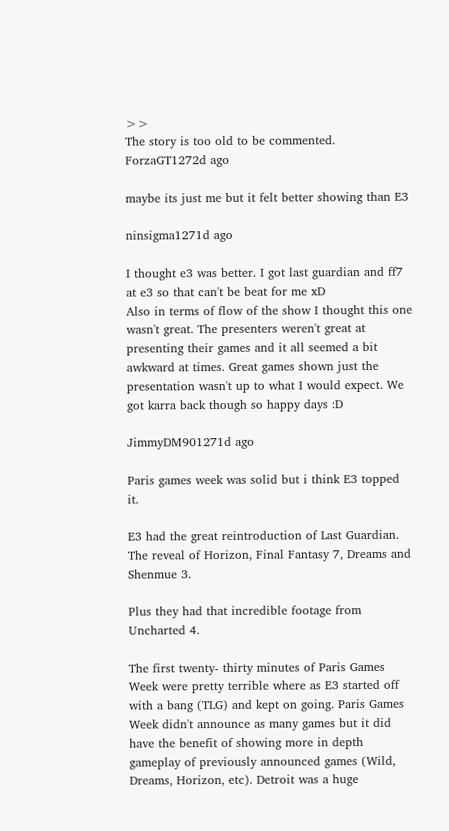>>
The story is too old to be commented.
ForzaGT1272d ago

maybe its just me but it felt better showing than E3

ninsigma1271d ago

I thought e3 was better. I got last guardian and ff7 at e3 so that can't be beat for me xD
Also in terms of flow of the show I thought this one wasn't great. The presenters weren't great at presenting their games and it all seemed a bit awkward at times. Great games shown just the presentation wasn't up to what I would expect. We got karra back though so happy days :D

JimmyDM901271d ago

Paris games week was solid but i think E3 topped it.

E3 had the great reintroduction of Last Guardian. The reveal of Horizon, Final Fantasy 7, Dreams and Shenmue 3.

Plus they had that incredible footage from Uncharted 4.

The first twenty- thirty minutes of Paris Games Week were pretty terrible where as E3 started off with a bang (TLG) and kept on going. Paris Games Week didn't announce as many games but it did have the benefit of showing more in depth gameplay of previously announced games (Wild, Dreams, Horizon, etc). Detroit was a huge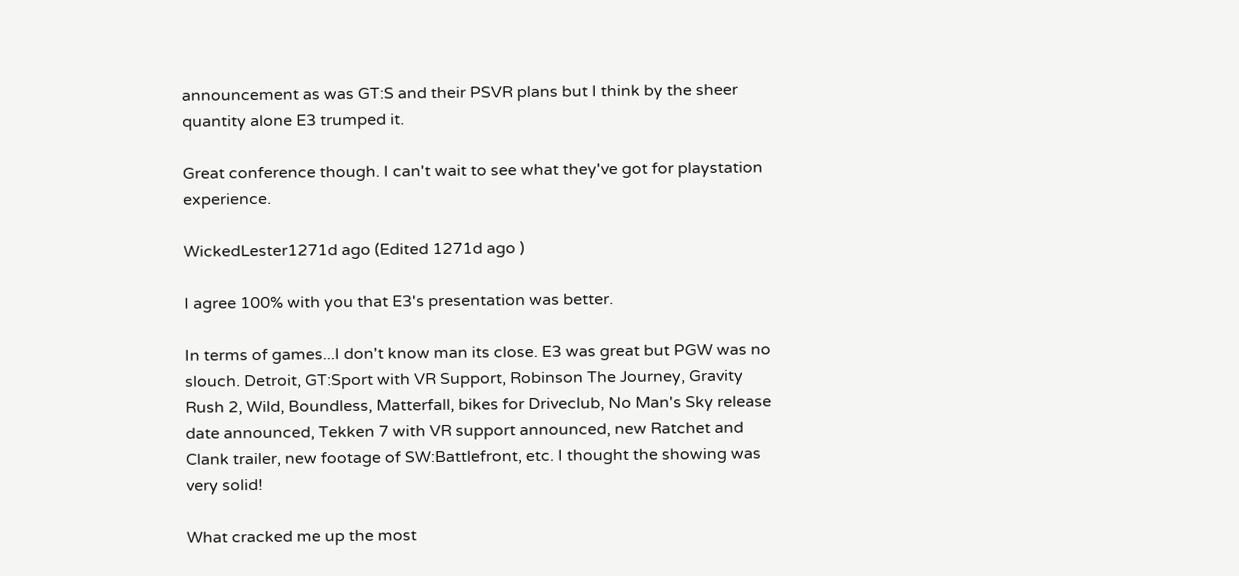announcement as was GT:S and their PSVR plans but I think by the sheer quantity alone E3 trumped it.

Great conference though. I can't wait to see what they've got for playstation experience.

WickedLester1271d ago (Edited 1271d ago )

I agree 100% with you that E3's presentation was better.

In terms of games...I don't know man its close. E3 was great but PGW was no slouch. Detroit, GT:Sport with VR Support, Robinson The Journey, Gravity Rush 2, Wild, Boundless, Matterfall, bikes for Driveclub, No Man's Sky release date announced, Tekken 7 with VR support announced, new Ratchet and Clank trailer, new footage of SW:Battlefront, etc. I thought the showing was very solid!

What cracked me up the most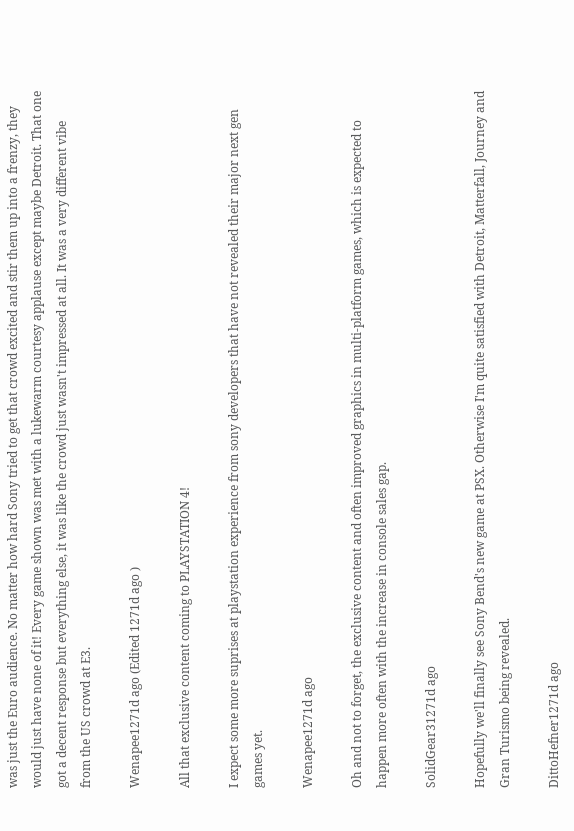was just the Euro audience. No matter how hard Sony tried to get that crowd excited and stir them up into a frenzy, they would just have none of it! Every game shown was met with a lukewarm courtesy applause except maybe Detroit. That one got a decent response but everything else, it was like the crowd just wasn't impressed at all. It was a very different vibe from the US crowd at E3.

Wenapee1271d ago (Edited 1271d ago )

All that exclusive content coming to PLAYSTATION 4!

I expect some more suprises at playstation experience from sony developers that have not revealed their major next gen games yet.

Wenapee1271d ago

Oh and not to forget, the exclusive content and often improved graphics in multi-platform games, which is expected to happen more often with the increase in console sales gap.

SolidGear31271d ago

Hopefully we'll finally see Sony Bend's new game at PSX. Otherwise I'm quite satisfied with Detroit, Matterfall, Journey and Gran Turismo being revealed.

DittoHefner1271d ago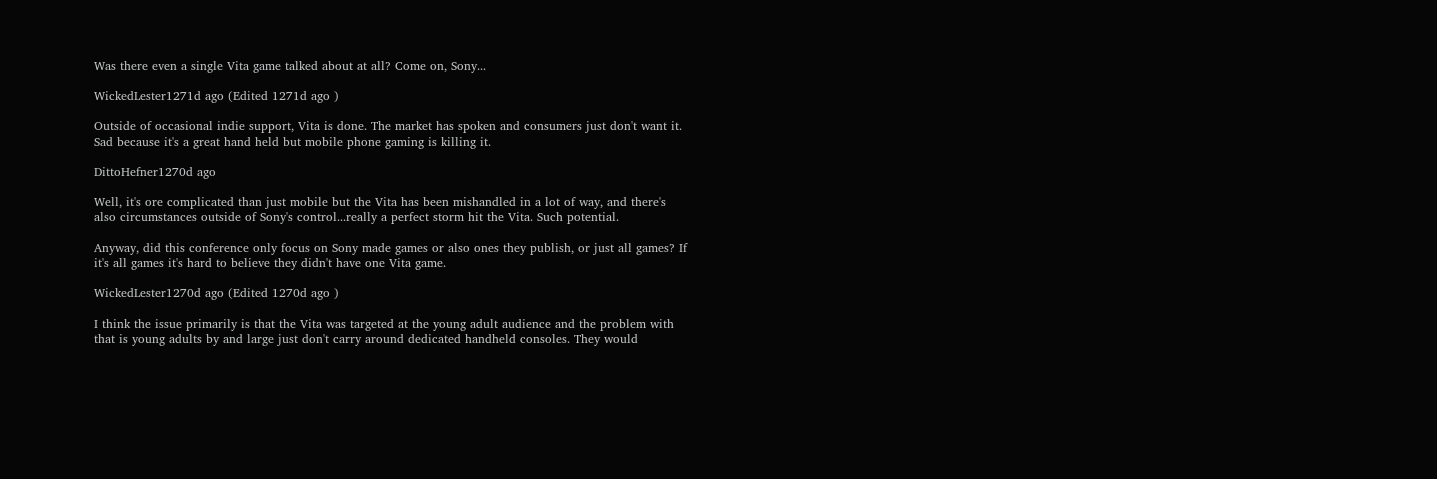Was there even a single Vita game talked about at all? Come on, Sony...

WickedLester1271d ago (Edited 1271d ago )

Outside of occasional indie support, Vita is done. The market has spoken and consumers just don't want it. Sad because it's a great hand held but mobile phone gaming is killing it.

DittoHefner1270d ago

Well, it's ore complicated than just mobile but the Vita has been mishandled in a lot of way, and there's also circumstances outside of Sony's control...really a perfect storm hit the Vita. Such potential.

Anyway, did this conference only focus on Sony made games or also ones they publish, or just all games? If it's all games it's hard to believe they didn't have one Vita game.

WickedLester1270d ago (Edited 1270d ago )

I think the issue primarily is that the Vita was targeted at the young adult audience and the problem with that is young adults by and large just don't carry around dedicated handheld consoles. They would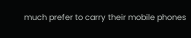much prefer to carry their mobile phones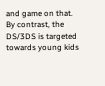and game on that. By contrast, the DS/3DS is targeted towards young kids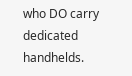who DO carry dedicated handhelds.